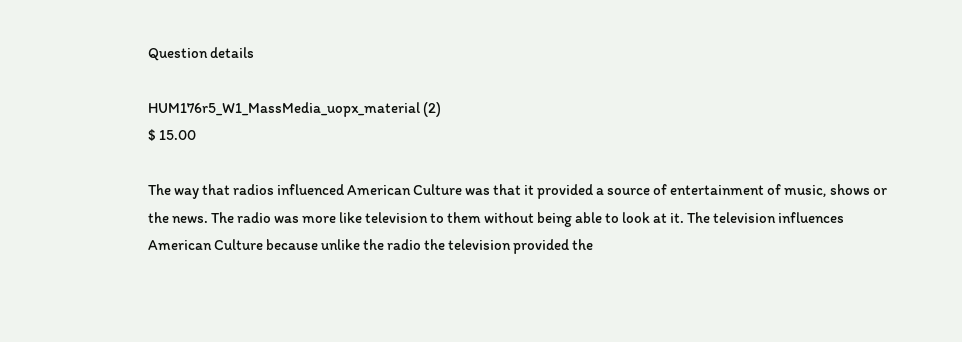Question details

HUM176r5_W1_MassMedia_uopx_material (2)
$ 15.00

The way that radios influenced American Culture was that it provided a source of entertainment of music, shows or the news. The radio was more like television to them without being able to look at it. The television influences American Culture because unlike the radio the television provided the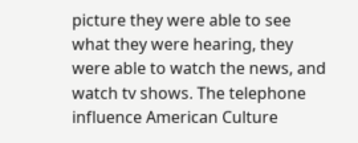picture they were able to see what they were hearing, they were able to watch the news, and watch tv shows. The telephone influence American Culture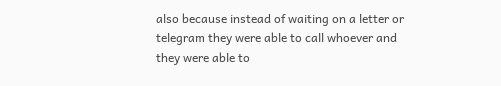also because instead of waiting on a letter or telegram they were able to call whoever and they were able to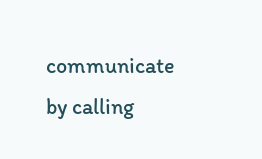communicate by calling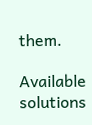them.

Available solutions